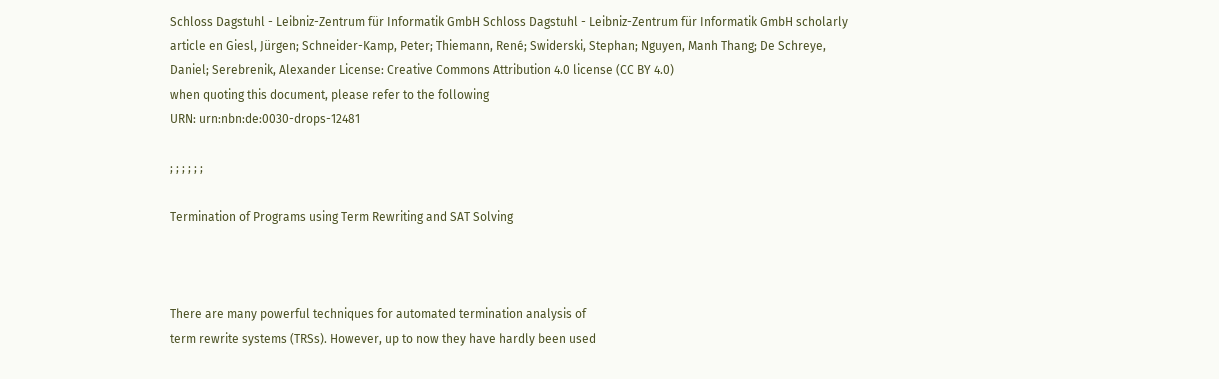Schloss Dagstuhl - Leibniz-Zentrum für Informatik GmbH Schloss Dagstuhl - Leibniz-Zentrum für Informatik GmbH scholarly article en Giesl, Jürgen; Schneider-Kamp, Peter; Thiemann, René; Swiderski, Stephan; Nguyen, Manh Thang; De Schreye, Daniel; Serebrenik, Alexander License: Creative Commons Attribution 4.0 license (CC BY 4.0)
when quoting this document, please refer to the following
URN: urn:nbn:de:0030-drops-12481

; ; ; ; ; ;

Termination of Programs using Term Rewriting and SAT Solving



There are many powerful techniques for automated termination analysis of
term rewrite systems (TRSs). However, up to now they have hardly been used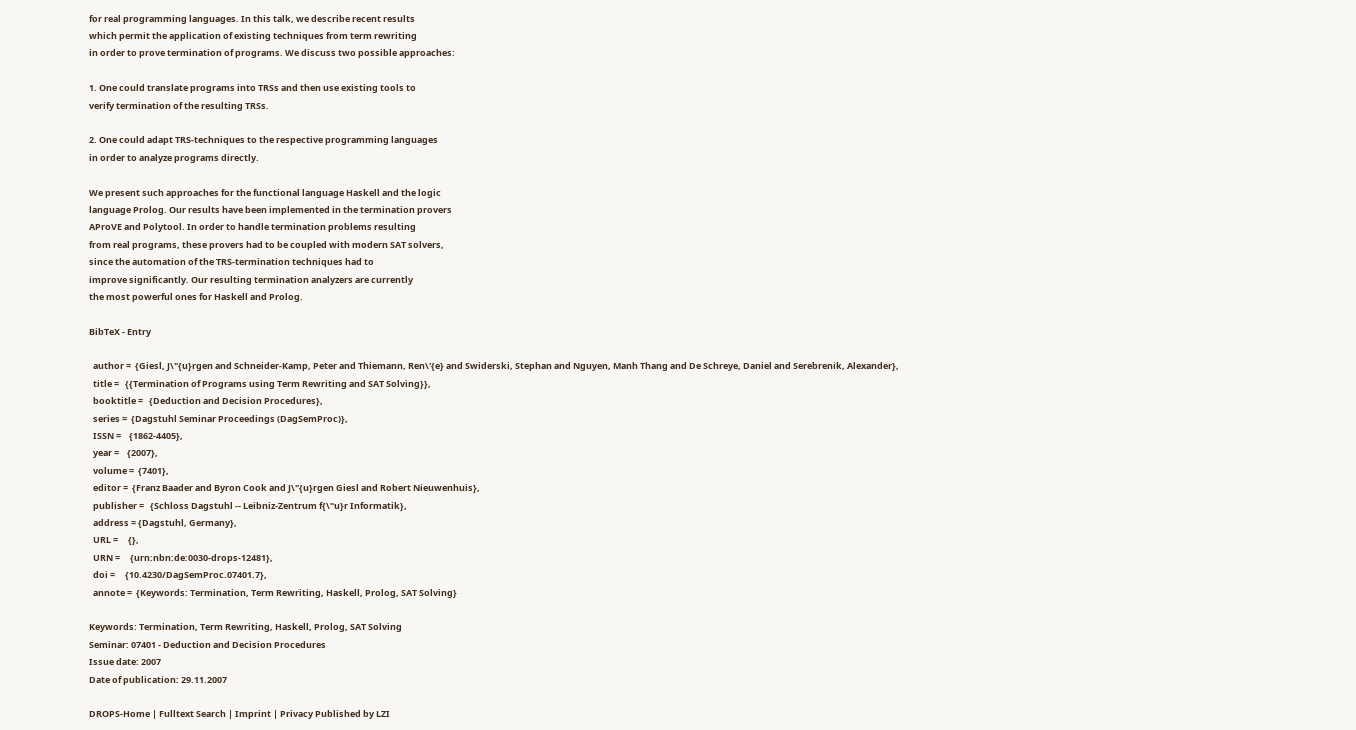for real programming languages. In this talk, we describe recent results
which permit the application of existing techniques from term rewriting
in order to prove termination of programs. We discuss two possible approaches:

1. One could translate programs into TRSs and then use existing tools to
verify termination of the resulting TRSs.

2. One could adapt TRS-techniques to the respective programming languages
in order to analyze programs directly.

We present such approaches for the functional language Haskell and the logic
language Prolog. Our results have been implemented in the termination provers
AProVE and Polytool. In order to handle termination problems resulting
from real programs, these provers had to be coupled with modern SAT solvers,
since the automation of the TRS-termination techniques had to
improve significantly. Our resulting termination analyzers are currently
the most powerful ones for Haskell and Prolog.

BibTeX - Entry

  author =  {Giesl, J\"{u}rgen and Schneider-Kamp, Peter and Thiemann, Ren\'{e} and Swiderski, Stephan and Nguyen, Manh Thang and De Schreye, Daniel and Serebrenik, Alexander},
  title =   {{Termination of Programs using Term Rewriting and SAT Solving}},
  booktitle =   {Deduction and Decision Procedures},
  series =  {Dagstuhl Seminar Proceedings (DagSemProc)},
  ISSN =    {1862-4405},
  year =    {2007},
  volume =  {7401},
  editor =  {Franz Baader and Byron Cook and J\"{u}rgen Giesl and Robert Nieuwenhuis},
  publisher =   {Schloss Dagstuhl -- Leibniz-Zentrum f{\"u}r Informatik},
  address = {Dagstuhl, Germany},
  URL =     {},
  URN =     {urn:nbn:de:0030-drops-12481},
  doi =     {10.4230/DagSemProc.07401.7},
  annote =  {Keywords: Termination, Term Rewriting, Haskell, Prolog, SAT Solving}

Keywords: Termination, Term Rewriting, Haskell, Prolog, SAT Solving
Seminar: 07401 - Deduction and Decision Procedures
Issue date: 2007
Date of publication: 29.11.2007

DROPS-Home | Fulltext Search | Imprint | Privacy Published by LZI